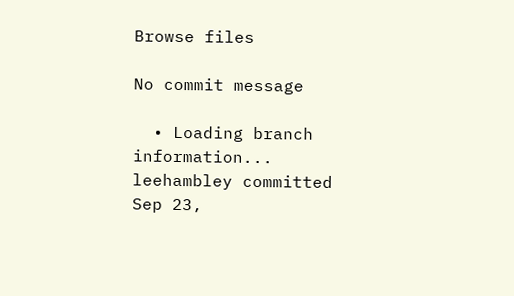Browse files

No commit message

  • Loading branch information...
leehambley committed Sep 23,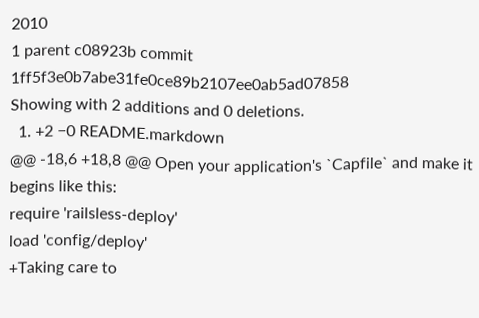2010
1 parent c08923b commit 1ff5f3e0b7abe31fe0ce89b2107ee0ab5ad07858
Showing with 2 additions and 0 deletions.
  1. +2 −0 README.markdown
@@ -18,6 +18,8 @@ Open your application's `Capfile` and make it begins like this:
require 'railsless-deploy'
load 'config/deploy'
+Taking care to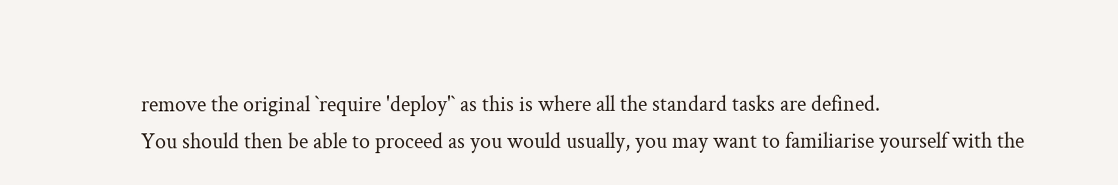remove the original `require 'deploy'` as this is where all the standard tasks are defined.
You should then be able to proceed as you would usually, you may want to familiarise yourself with the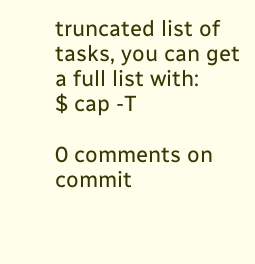truncated list of tasks, you can get a full list with:
$ cap -T

0 comments on commit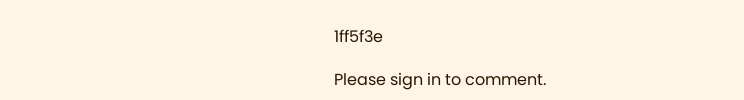1ff5f3e

Please sign in to comment.